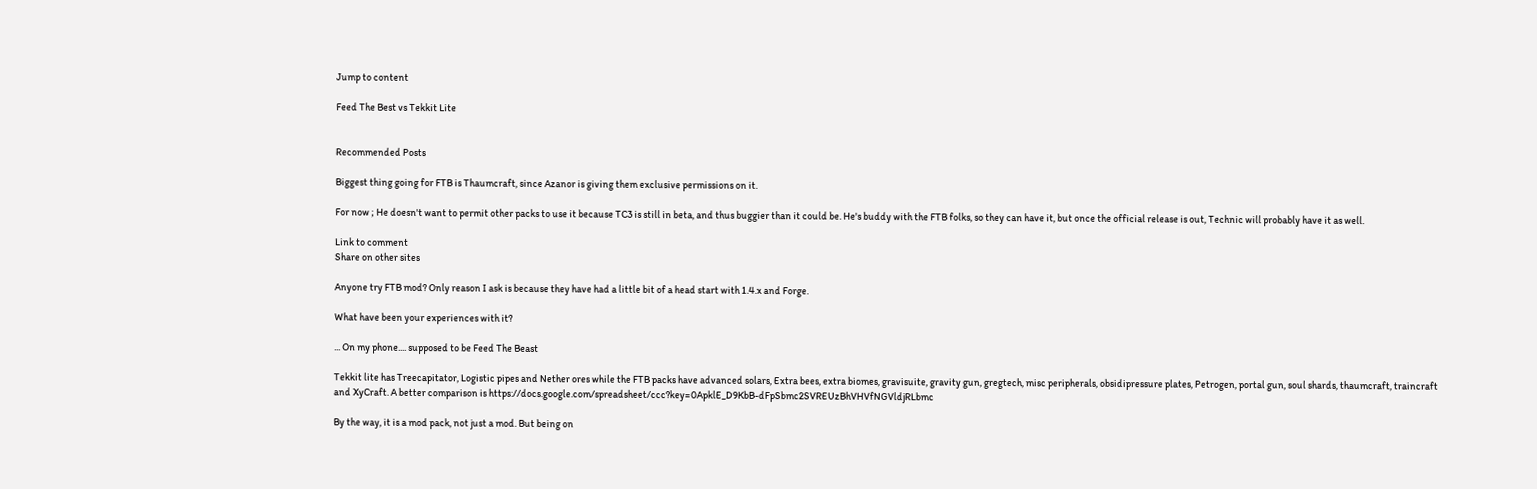Jump to content

Feed The Best vs Tekkit Lite


Recommended Posts

Biggest thing going for FTB is Thaumcraft, since Azanor is giving them exclusive permissions on it.

For now ; He doesn't want to permit other packs to use it because TC3 is still in beta, and thus buggier than it could be. He's buddy with the FTB folks, so they can have it, but once the official release is out, Technic will probably have it as well.

Link to comment
Share on other sites

Anyone try FTB mod? Only reason I ask is because they have had a little bit of a head start with 1.4.x and Forge.

What have been your experiences with it?

... On my phone.... supposed to be Feed The Beast

Tekkit lite has Treecapitator, Logistic pipes and Nether ores while the FTB packs have advanced solars, Extra bees, extra biomes, gravisuite, gravity gun, gregtech, misc peripherals, obsidipressure plates, Petrogen, portal gun, soul shards, thaumcraft, traincraft and XyCraft. A better comparison is https://docs.google.com/spreadsheet/ccc?key=0ApklE_D9KbB-dFpSbmc2SVREUzBhVHVfNGVldjRLbmc

By the way, it is a mod pack, not just a mod. But being on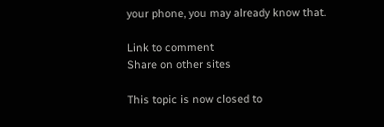your phone, you may already know that.

Link to comment
Share on other sites

This topic is now closed to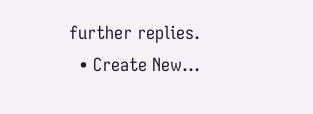further replies.
  • Create New...